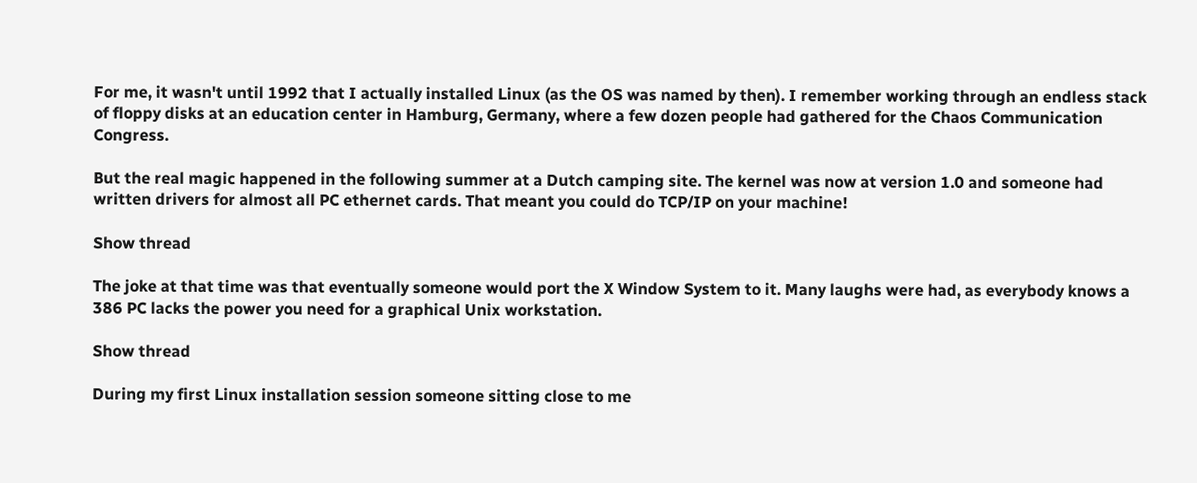For me, it wasn't until 1992 that I actually installed Linux (as the OS was named by then). I remember working through an endless stack of floppy disks at an education center in Hamburg, Germany, where a few dozen people had gathered for the Chaos Communication Congress.

But the real magic happened in the following summer at a Dutch camping site. The kernel was now at version 1.0 and someone had written drivers for almost all PC ethernet cards. That meant you could do TCP/IP on your machine!

Show thread

The joke at that time was that eventually someone would port the X Window System to it. Many laughs were had, as everybody knows a 386 PC lacks the power you need for a graphical Unix workstation.

Show thread

During my first Linux installation session someone sitting close to me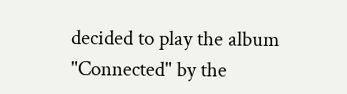decided to play the album "Connected" by the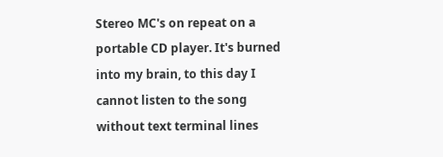Stereo MC's on repeat on a portable CD player. It's burned into my brain, to this day I cannot listen to the song without text terminal lines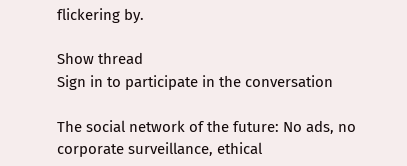flickering by.

Show thread
Sign in to participate in the conversation

The social network of the future: No ads, no corporate surveillance, ethical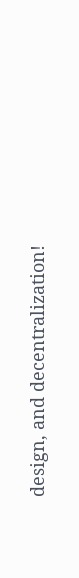design, and decentralization!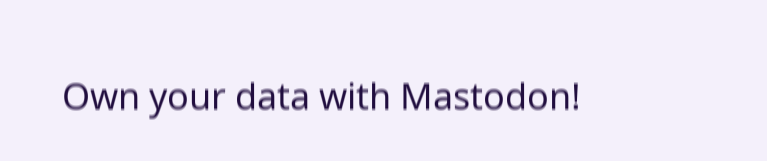Own your data with Mastodon!